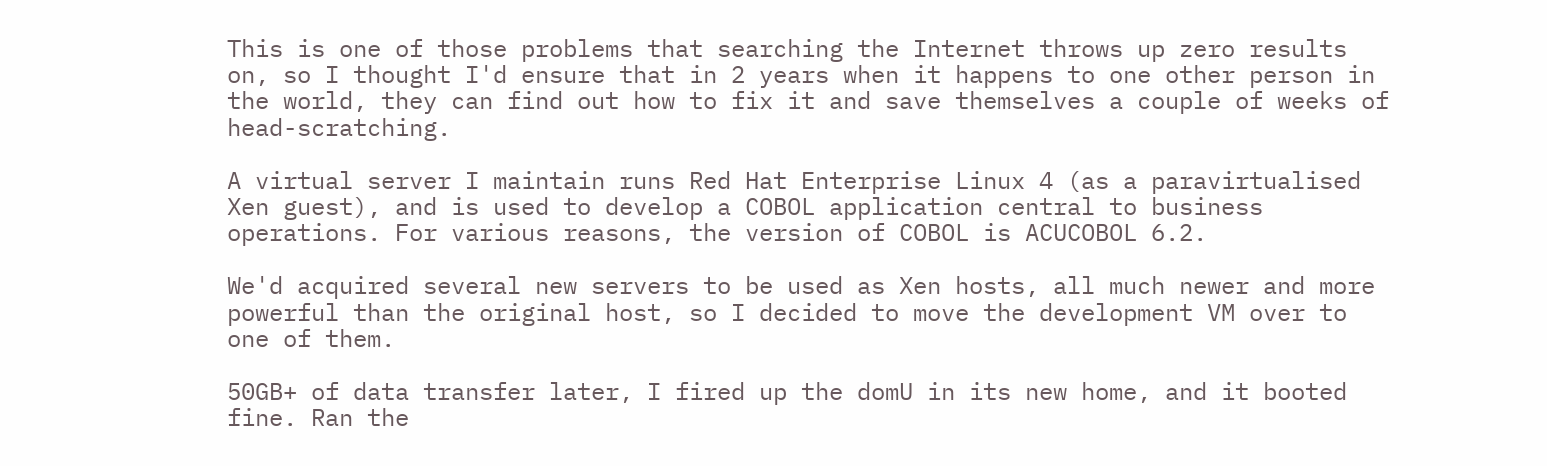This is one of those problems that searching the Internet throws up zero results on, so I thought I'd ensure that in 2 years when it happens to one other person in the world, they can find out how to fix it and save themselves a couple of weeks of head-scratching.

A virtual server I maintain runs Red Hat Enterprise Linux 4 (as a paravirtualised Xen guest), and is used to develop a COBOL application central to business operations. For various reasons, the version of COBOL is ACUCOBOL 6.2.

We'd acquired several new servers to be used as Xen hosts, all much newer and more powerful than the original host, so I decided to move the development VM over to one of them.

50GB+ of data transfer later, I fired up the domU in its new home, and it booted fine. Ran the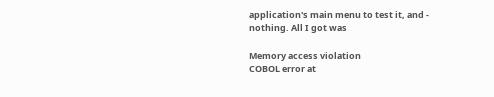application's main menu to test it, and - nothing. All I got was

Memory access violation
COBOL error at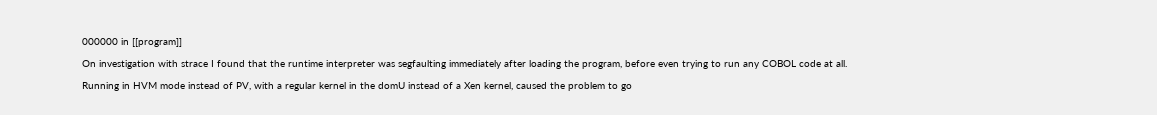000000 in [[program]]

On investigation with strace I found that the runtime interpreter was segfaulting immediately after loading the program, before even trying to run any COBOL code at all.

Running in HVM mode instead of PV, with a regular kernel in the domU instead of a Xen kernel, caused the problem to go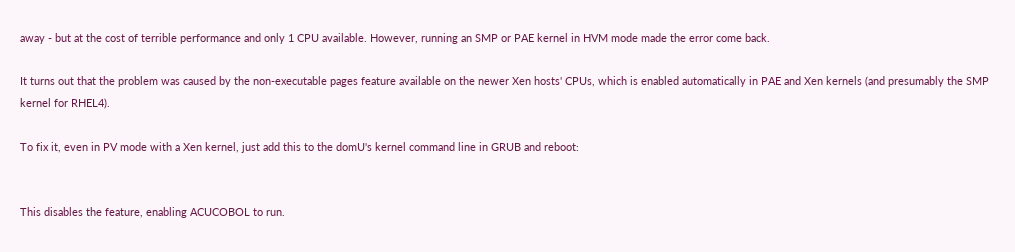away - but at the cost of terrible performance and only 1 CPU available. However, running an SMP or PAE kernel in HVM mode made the error come back.

It turns out that the problem was caused by the non-executable pages feature available on the newer Xen hosts' CPUs, which is enabled automatically in PAE and Xen kernels (and presumably the SMP kernel for RHEL4).

To fix it, even in PV mode with a Xen kernel, just add this to the domU's kernel command line in GRUB and reboot:


This disables the feature, enabling ACUCOBOL to run.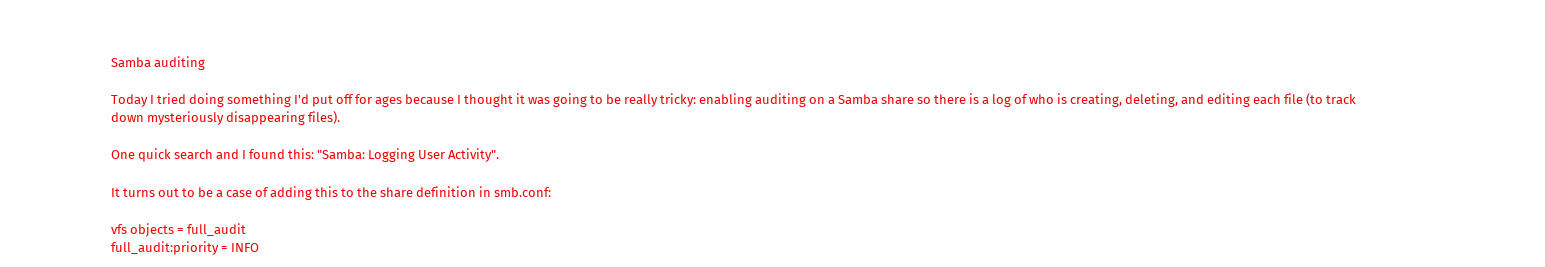Samba auditing

Today I tried doing something I'd put off for ages because I thought it was going to be really tricky: enabling auditing on a Samba share so there is a log of who is creating, deleting, and editing each file (to track down mysteriously disappearing files).

One quick search and I found this: "Samba: Logging User Activity".

It turns out to be a case of adding this to the share definition in smb.conf:

vfs objects = full_audit
full_audit:priority = INFO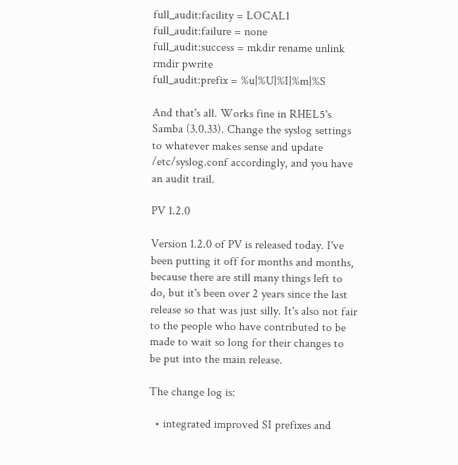full_audit:facility = LOCAL1
full_audit:failure = none
full_audit:success = mkdir rename unlink rmdir pwrite
full_audit:prefix = %u|%U|%I|%m|%S

And that's all. Works fine in RHEL5's Samba (3.0.33). Change the syslog settings to whatever makes sense and update /etc/syslog.conf accordingly, and you have an audit trail.

PV 1.2.0

Version 1.2.0 of PV is released today. I've been putting it off for months and months, because there are still many things left to do, but it's been over 2 years since the last release so that was just silly. It's also not fair to the people who have contributed to be made to wait so long for their changes to be put into the main release.

The change log is:

  • integrated improved SI prefixes and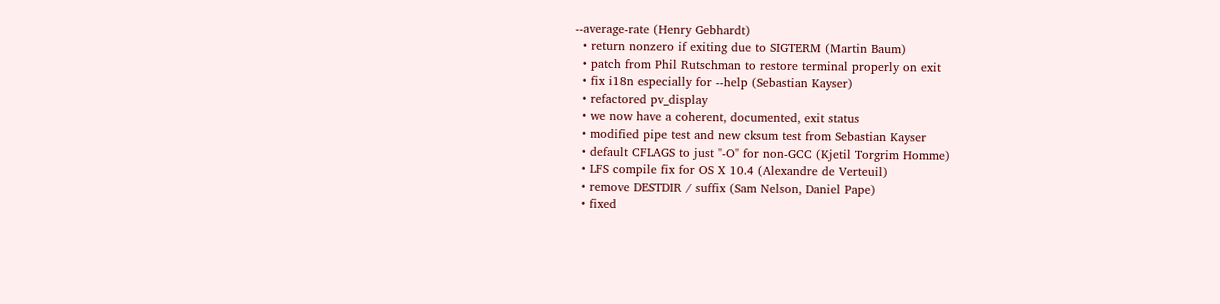--average-rate (Henry Gebhardt)
  • return nonzero if exiting due to SIGTERM (Martin Baum)
  • patch from Phil Rutschman to restore terminal properly on exit
  • fix i18n especially for --help (Sebastian Kayser)
  • refactored pv_display
  • we now have a coherent, documented, exit status
  • modified pipe test and new cksum test from Sebastian Kayser
  • default CFLAGS to just "-O" for non-GCC (Kjetil Torgrim Homme)
  • LFS compile fix for OS X 10.4 (Alexandre de Verteuil)
  • remove DESTDIR / suffix (Sam Nelson, Daniel Pape)
  • fixed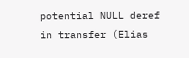potential NULL deref in transfer (Elias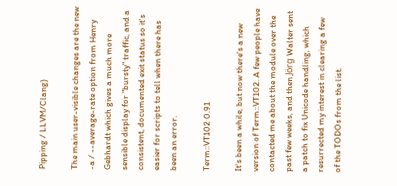Pipping / LLVM/Clang)

The main user-visible changes are the new -a / --average-rate option from Henry Gebhardt which gives a much more sensible display for "bursty" traffic, and a consistent, documented exit status so it's easier for scripts to tell when there has been an error.

Term::VT102 0.91

It's been a while, but now there's a new version of Term::VT102. A few people have contacted me about the module over the past few weeks, and then Jörg Walter sent a patch to fix Unicode handling, which resurrected my interest in clearing a few of the TODOs from the list.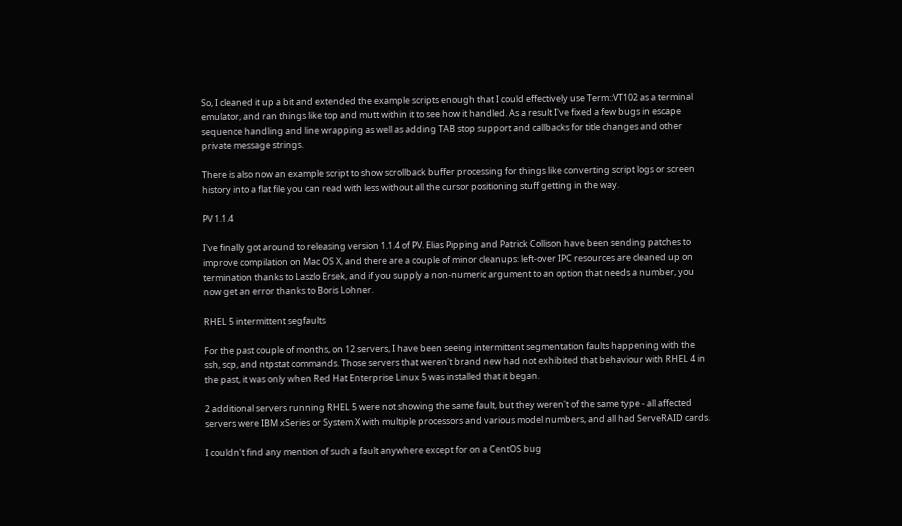So, I cleaned it up a bit and extended the example scripts enough that I could effectively use Term::VT102 as a terminal emulator, and ran things like top and mutt within it to see how it handled. As a result I've fixed a few bugs in escape sequence handling and line wrapping as well as adding TAB stop support and callbacks for title changes and other private message strings.

There is also now an example script to show scrollback buffer processing for things like converting script logs or screen history into a flat file you can read with less without all the cursor positioning stuff getting in the way.

PV 1.1.4

I've finally got around to releasing version 1.1.4 of PV. Elias Pipping and Patrick Collison have been sending patches to improve compilation on Mac OS X, and there are a couple of minor cleanups: left-over IPC resources are cleaned up on termination thanks to Laszlo Ersek, and if you supply a non-numeric argument to an option that needs a number, you now get an error thanks to Boris Lohner.

RHEL 5 intermittent segfaults

For the past couple of months, on 12 servers, I have been seeing intermittent segmentation faults happening with the ssh, scp, and ntpstat commands. Those servers that weren't brand new had not exhibited that behaviour with RHEL 4 in the past, it was only when Red Hat Enterprise Linux 5 was installed that it began.

2 additional servers running RHEL 5 were not showing the same fault, but they weren't of the same type - all affected servers were IBM xSeries or System X with multiple processors and various model numbers, and all had ServeRAID cards.

I couldn't find any mention of such a fault anywhere except for on a CentOS bug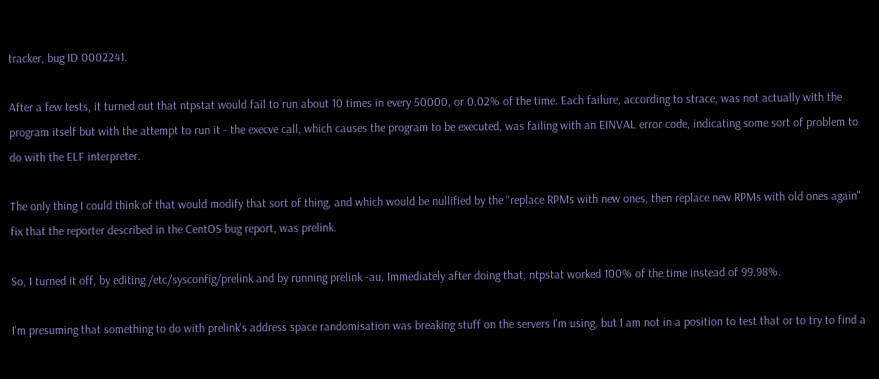tracker, bug ID 0002241.

After a few tests, it turned out that ntpstat would fail to run about 10 times in every 50000, or 0.02% of the time. Each failure, according to strace, was not actually with the program itself but with the attempt to run it - the execve call, which causes the program to be executed, was failing with an EINVAL error code, indicating some sort of problem to do with the ELF interpreter.

The only thing I could think of that would modify that sort of thing, and which would be nullified by the "replace RPMs with new ones, then replace new RPMs with old ones again" fix that the reporter described in the CentOS bug report, was prelink.

So, I turned it off, by editing /etc/sysconfig/prelink and by running prelink -au. Immediately after doing that, ntpstat worked 100% of the time instead of 99.98%.

I'm presuming that something to do with prelink's address space randomisation was breaking stuff on the servers I'm using, but I am not in a position to test that or to try to find a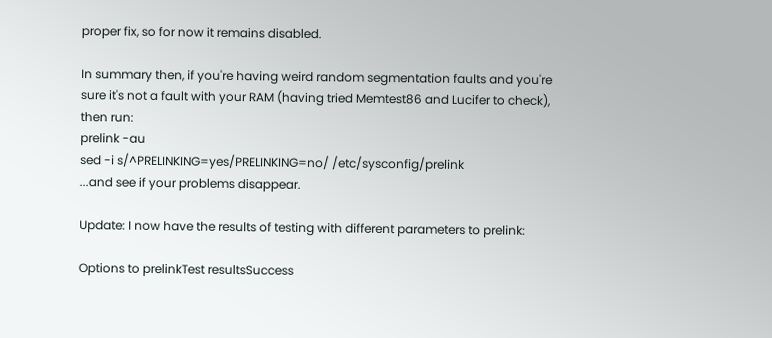proper fix, so for now it remains disabled.

In summary then, if you're having weird random segmentation faults and you're sure it's not a fault with your RAM (having tried Memtest86 and Lucifer to check), then run:
prelink -au
sed -i s/^PRELINKING=yes/PRELINKING=no/ /etc/sysconfig/prelink
...and see if your problems disappear.

Update: I now have the results of testing with different parameters to prelink:

Options to prelinkTest resultsSuccess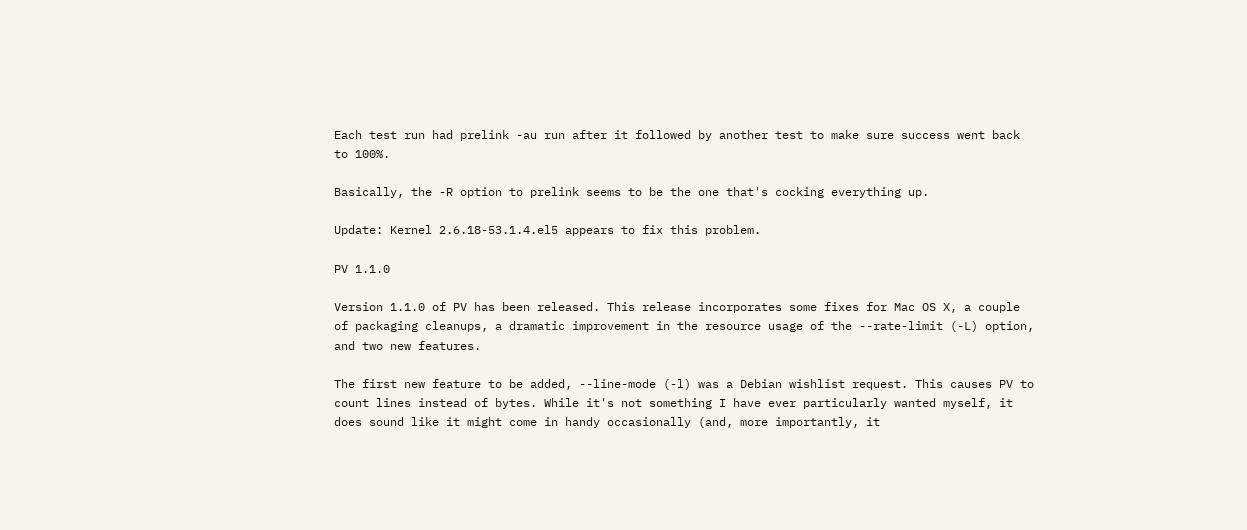Each test run had prelink -au run after it followed by another test to make sure success went back to 100%.

Basically, the -R option to prelink seems to be the one that's cocking everything up.

Update: Kernel 2.6.18-53.1.4.el5 appears to fix this problem.

PV 1.1.0

Version 1.1.0 of PV has been released. This release incorporates some fixes for Mac OS X, a couple of packaging cleanups, a dramatic improvement in the resource usage of the --rate-limit (-L) option, and two new features.

The first new feature to be added, --line-mode (-l) was a Debian wishlist request. This causes PV to count lines instead of bytes. While it's not something I have ever particularly wanted myself, it does sound like it might come in handy occasionally (and, more importantly, it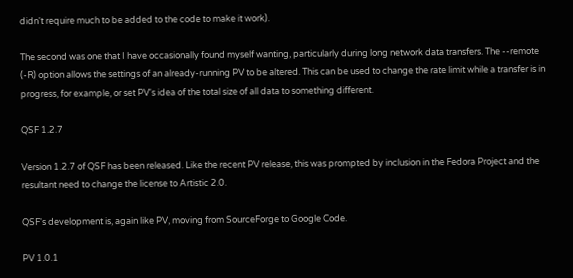didn't require much to be added to the code to make it work).

The second was one that I have occasionally found myself wanting, particularly during long network data transfers. The --remote (-R) option allows the settings of an already-running PV to be altered. This can be used to change the rate limit while a transfer is in progress, for example, or set PV's idea of the total size of all data to something different.

QSF 1.2.7

Version 1.2.7 of QSF has been released. Like the recent PV release, this was prompted by inclusion in the Fedora Project and the resultant need to change the license to Artistic 2.0.

QSF's development is, again like PV, moving from SourceForge to Google Code.

PV 1.0.1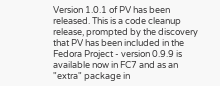Version 1.0.1 of PV has been released. This is a code cleanup release, prompted by the discovery that PV has been included in the Fedora Project - version 0.9.9 is available now in FC7 and as an "extra" package in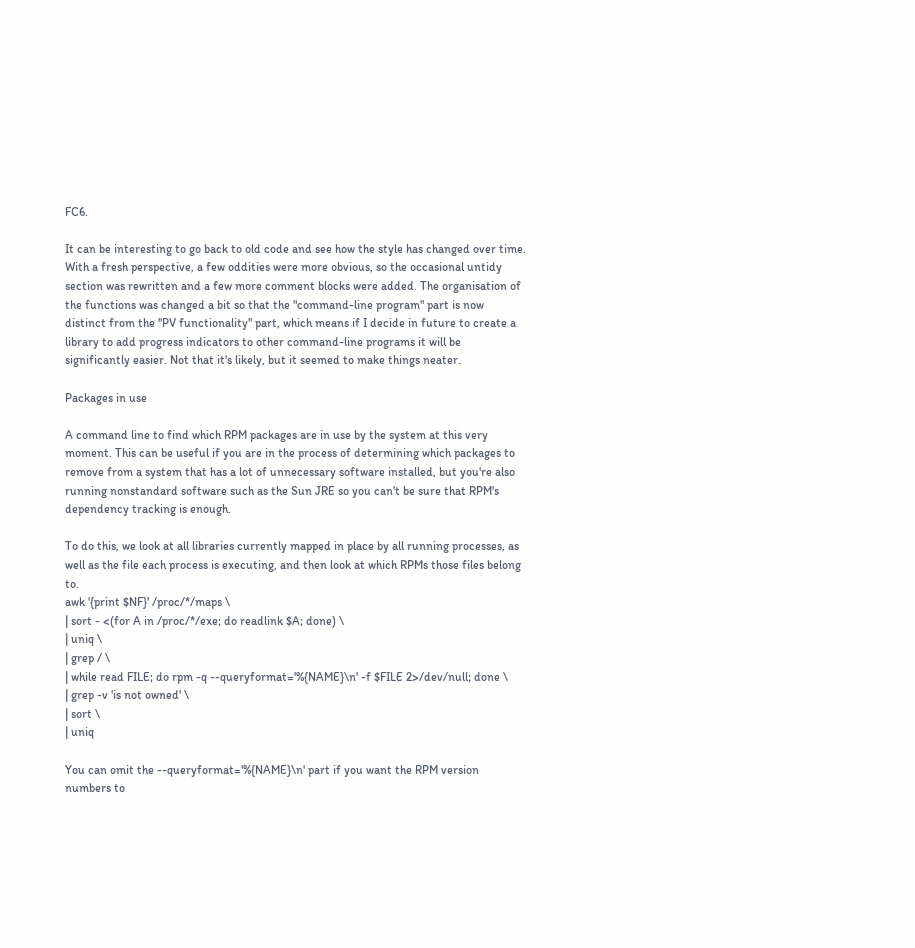FC6.

It can be interesting to go back to old code and see how the style has changed over time. With a fresh perspective, a few oddities were more obvious, so the occasional untidy section was rewritten and a few more comment blocks were added. The organisation of the functions was changed a bit so that the "command-line program" part is now distinct from the "PV functionality" part, which means if I decide in future to create a library to add progress indicators to other command-line programs it will be significantly easier. Not that it's likely, but it seemed to make things neater.

Packages in use

A command line to find which RPM packages are in use by the system at this very moment. This can be useful if you are in the process of determining which packages to remove from a system that has a lot of unnecessary software installed, but you're also running nonstandard software such as the Sun JRE so you can't be sure that RPM's dependency tracking is enough.

To do this, we look at all libraries currently mapped in place by all running processes, as well as the file each process is executing, and then look at which RPMs those files belong to.
awk '{print $NF}' /proc/*/maps \
| sort - <(for A in /proc/*/exe; do readlink $A; done) \
| uniq \
| grep / \
| while read FILE; do rpm -q --queryformat='%{NAME}\n' -f $FILE 2>/dev/null; done \
| grep -v 'is not owned' \
| sort \
| uniq

You can omit the --queryformat='%{NAME}\n' part if you want the RPM version numbers to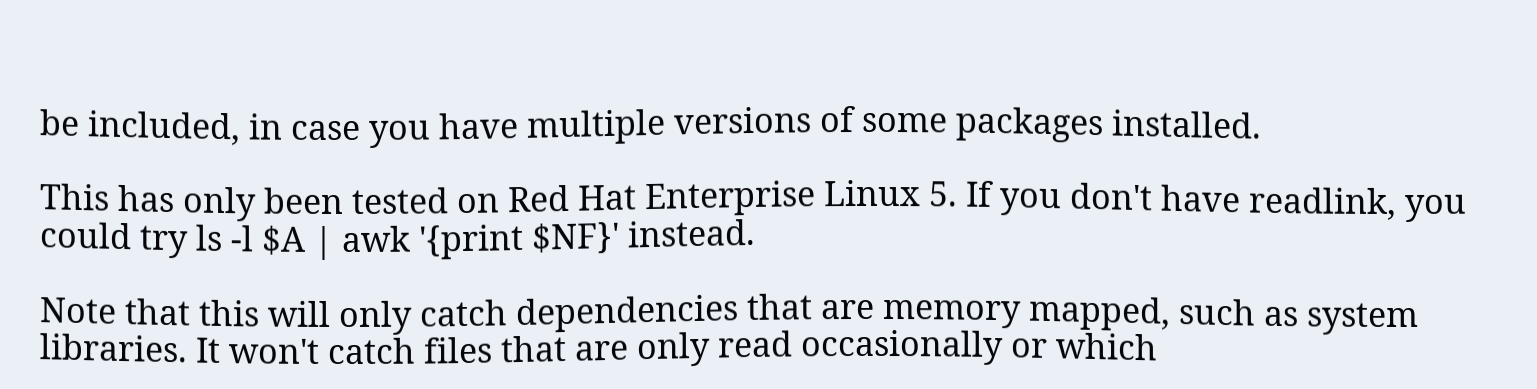be included, in case you have multiple versions of some packages installed.

This has only been tested on Red Hat Enterprise Linux 5. If you don't have readlink, you could try ls -l $A | awk '{print $NF}' instead.

Note that this will only catch dependencies that are memory mapped, such as system libraries. It won't catch files that are only read occasionally or which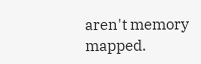aren't memory mapped.